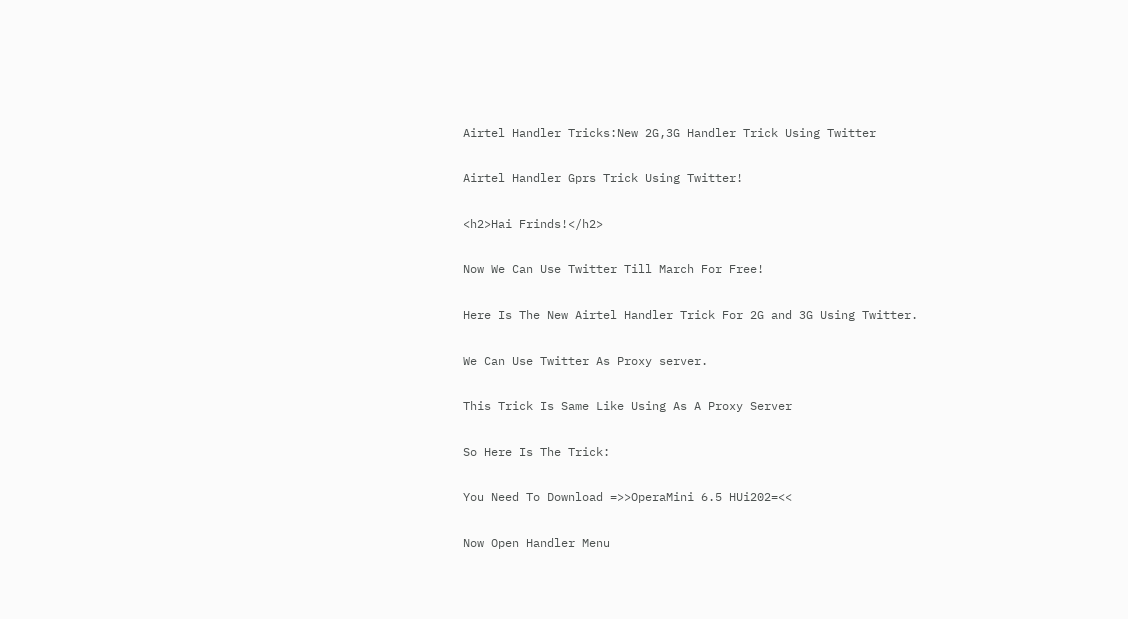Airtel Handler Tricks:New 2G,3G Handler Trick Using Twitter

Airtel Handler Gprs Trick Using Twitter!

<h2>Hai Frinds!</h2>

Now We Can Use Twitter Till March For Free!

Here Is The New Airtel Handler Trick For 2G and 3G Using Twitter.

We Can Use Twitter As Proxy server.

This Trick Is Same Like Using As A Proxy Server

So Here Is The Trick:

You Need To Download =>>OperaMini 6.5 HUi202=<<

Now Open Handler Menu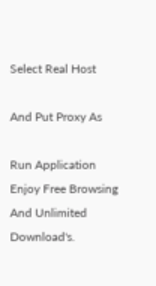Select Real Host

And Put Proxy As

Run Application Enjoy Free Browsing And Unlimited Download's.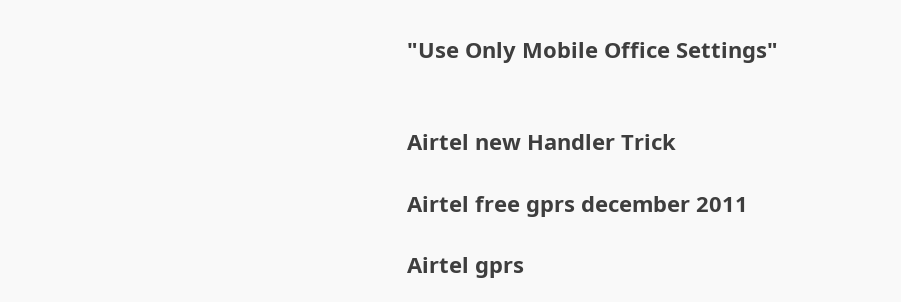"Use Only Mobile Office Settings"


Airtel new Handler Trick

Airtel free gprs december 2011

Airtel gprs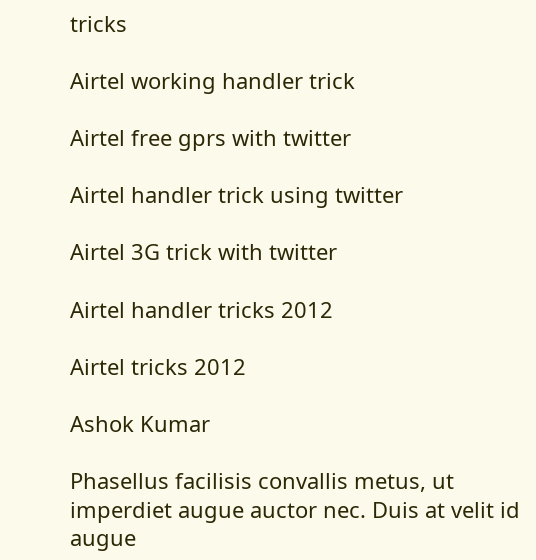tricks

Airtel working handler trick

Airtel free gprs with twitter

Airtel handler trick using twitter

Airtel 3G trick with twitter

Airtel handler tricks 2012

Airtel tricks 2012

Ashok Kumar

Phasellus facilisis convallis metus, ut imperdiet augue auctor nec. Duis at velit id augue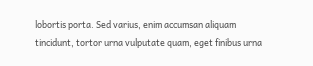lobortis porta. Sed varius, enim accumsan aliquam tincidunt, tortor urna vulputate quam, eget finibus urna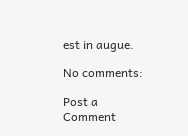est in augue.

No comments:

Post a Comment